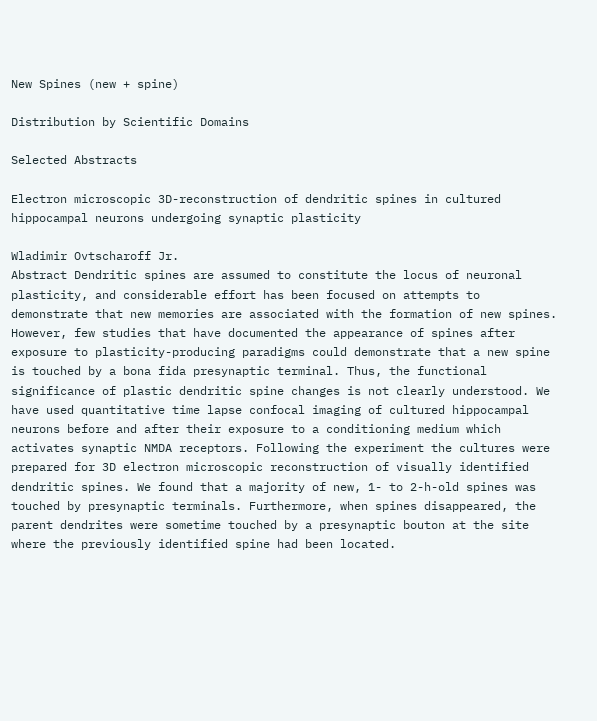New Spines (new + spine)

Distribution by Scientific Domains

Selected Abstracts

Electron microscopic 3D-reconstruction of dendritic spines in cultured hippocampal neurons undergoing synaptic plasticity

Wladimir Ovtscharoff Jr.
Abstract Dendritic spines are assumed to constitute the locus of neuronal plasticity, and considerable effort has been focused on attempts to demonstrate that new memories are associated with the formation of new spines. However, few studies that have documented the appearance of spines after exposure to plasticity-producing paradigms could demonstrate that a new spine is touched by a bona fida presynaptic terminal. Thus, the functional significance of plastic dendritic spine changes is not clearly understood. We have used quantitative time lapse confocal imaging of cultured hippocampal neurons before and after their exposure to a conditioning medium which activates synaptic NMDA receptors. Following the experiment the cultures were prepared for 3D electron microscopic reconstruction of visually identified dendritic spines. We found that a majority of new, 1- to 2-h-old spines was touched by presynaptic terminals. Furthermore, when spines disappeared, the parent dendrites were sometime touched by a presynaptic bouton at the site where the previously identified spine had been located.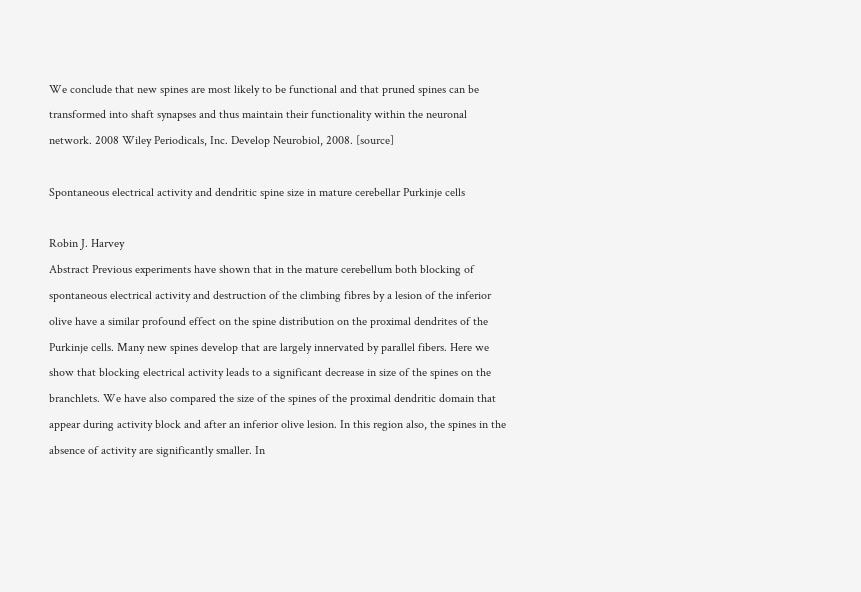We conclude that new spines are most likely to be functional and that pruned spines can be transformed into shaft synapses and thus maintain their functionality within the neuronal network. 2008 Wiley Periodicals, Inc. Develop Neurobiol, 2008. [source]

Spontaneous electrical activity and dendritic spine size in mature cerebellar Purkinje cells

Robin J. Harvey
Abstract Previous experiments have shown that in the mature cerebellum both blocking of spontaneous electrical activity and destruction of the climbing fibres by a lesion of the inferior olive have a similar profound effect on the spine distribution on the proximal dendrites of the Purkinje cells. Many new spines develop that are largely innervated by parallel fibers. Here we show that blocking electrical activity leads to a significant decrease in size of the spines on the branchlets. We have also compared the size of the spines of the proximal dendritic domain that appear during activity block and after an inferior olive lesion. In this region also, the spines in the absence of activity are significantly smaller. In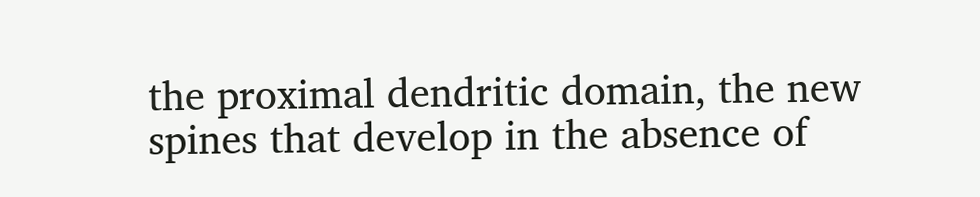the proximal dendritic domain, the new spines that develop in the absence of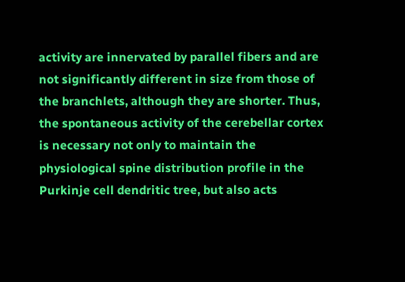activity are innervated by parallel fibers and are not significantly different in size from those of the branchlets, although they are shorter. Thus, the spontaneous activity of the cerebellar cortex is necessary not only to maintain the physiological spine distribution profile in the Purkinje cell dendritic tree, but also acts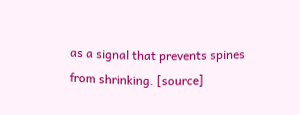as a signal that prevents spines from shrinking. [source]